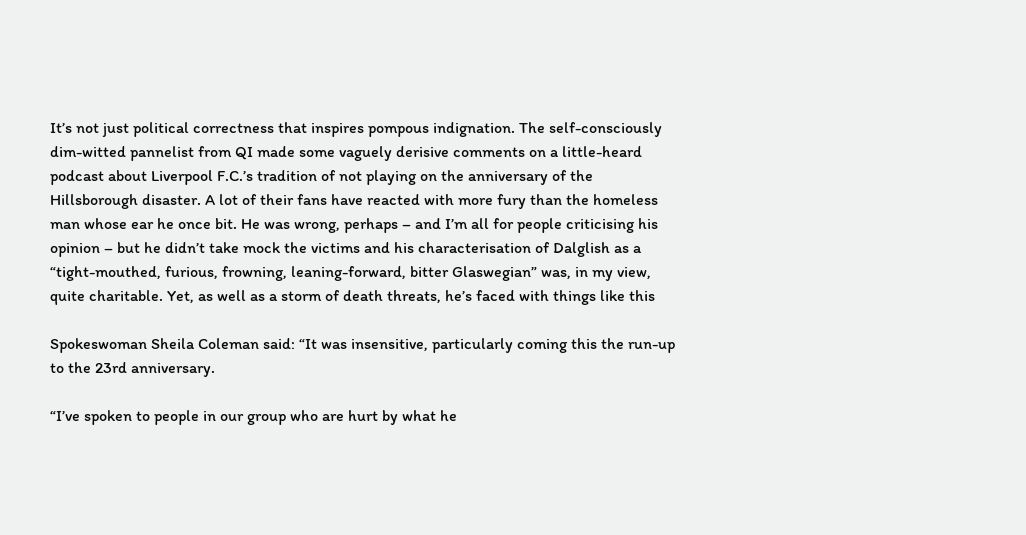It’s not just political correctness that inspires pompous indignation. The self-consciously dim-witted pannelist from QI made some vaguely derisive comments on a little-heard podcast about Liverpool F.C.’s tradition of not playing on the anniversary of the Hillsborough disaster. A lot of their fans have reacted with more fury than the homeless man whose ear he once bit. He was wrong, perhaps – and I’m all for people criticising his opinion – but he didn’t take mock the victims and his characterisation of Dalglish as a “tight-mouthed, furious, frowning, leaning-forward, bitter Glaswegian” was, in my view, quite charitable. Yet, as well as a storm of death threats, he’s faced with things like this

Spokeswoman Sheila Coleman said: “It was insensitive, particularly coming this the run-up to the 23rd anniversary.

“I’ve spoken to people in our group who are hurt by what he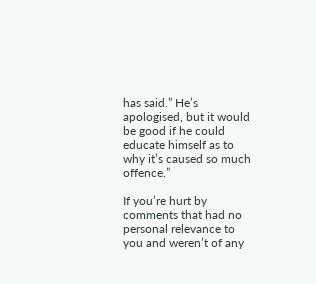has said.” He’s apologised, but it would be good if he could educate himself as to why it’s caused so much offence.”

If you’re hurt by comments that had no personal relevance to you and weren’t of any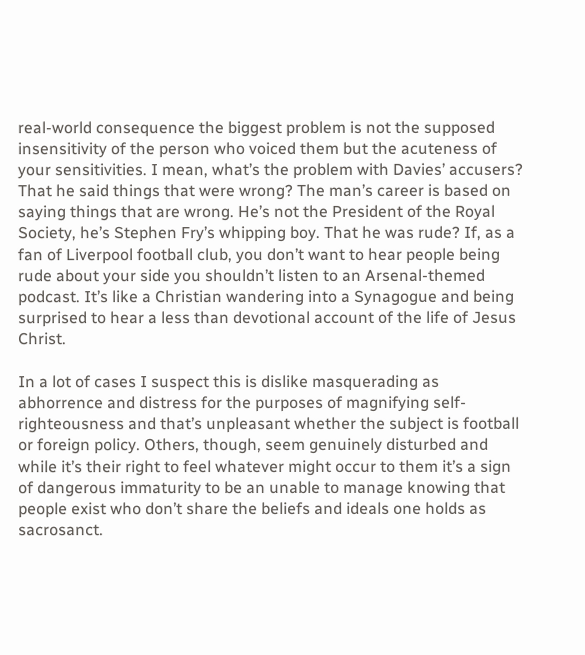real-world consequence the biggest problem is not the supposed insensitivity of the person who voiced them but the acuteness of your sensitivities. I mean, what’s the problem with Davies’ accusers? That he said things that were wrong? The man’s career is based on saying things that are wrong. He’s not the President of the Royal Society, he’s Stephen Fry’s whipping boy. That he was rude? If, as a fan of Liverpool football club, you don’t want to hear people being rude about your side you shouldn’t listen to an Arsenal-themed podcast. It’s like a Christian wandering into a Synagogue and being surprised to hear a less than devotional account of the life of Jesus Christ.

In a lot of cases I suspect this is dislike masquerading as abhorrence and distress for the purposes of magnifying self-righteousness and that’s unpleasant whether the subject is football or foreign policy. Others, though, seem genuinely disturbed and while it’s their right to feel whatever might occur to them it’s a sign of dangerous immaturity to be an unable to manage knowing that people exist who don’t share the beliefs and ideals one holds as sacrosanct.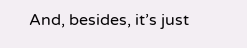And, besides, it’s just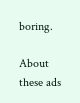boring.

About these ads